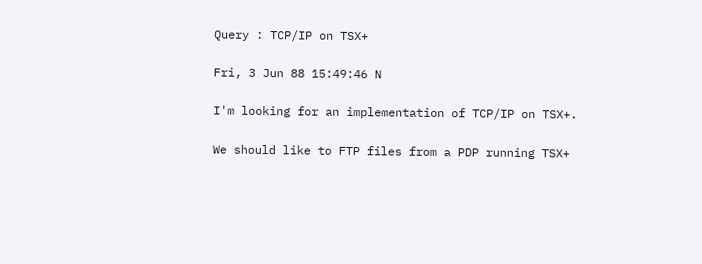Query : TCP/IP on TSX+

Fri, 3 Jun 88 15:49:46 N

I'm looking for an implementation of TCP/IP on TSX+.

We should like to FTP files from a PDP running TSX+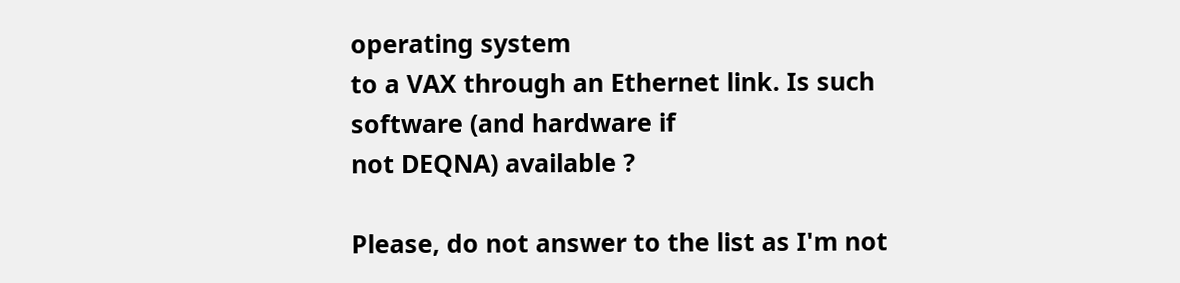operating system
to a VAX through an Ethernet link. Is such software (and hardware if
not DEQNA) available ?

Please, do not answer to the list as I'm not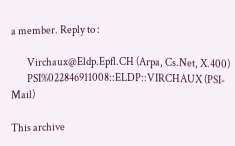a member. Reply to :

        Virchaux@Eldp.Epfl.CH (Arpa, Cs.Net, X.400)
        PSI%022846911008::ELDP::VIRCHAUX (PSI-Mail)

This archive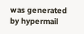was generated by hypermail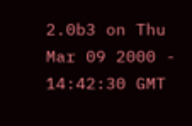2.0b3 on Thu Mar 09 2000 - 14:42:30 GMT